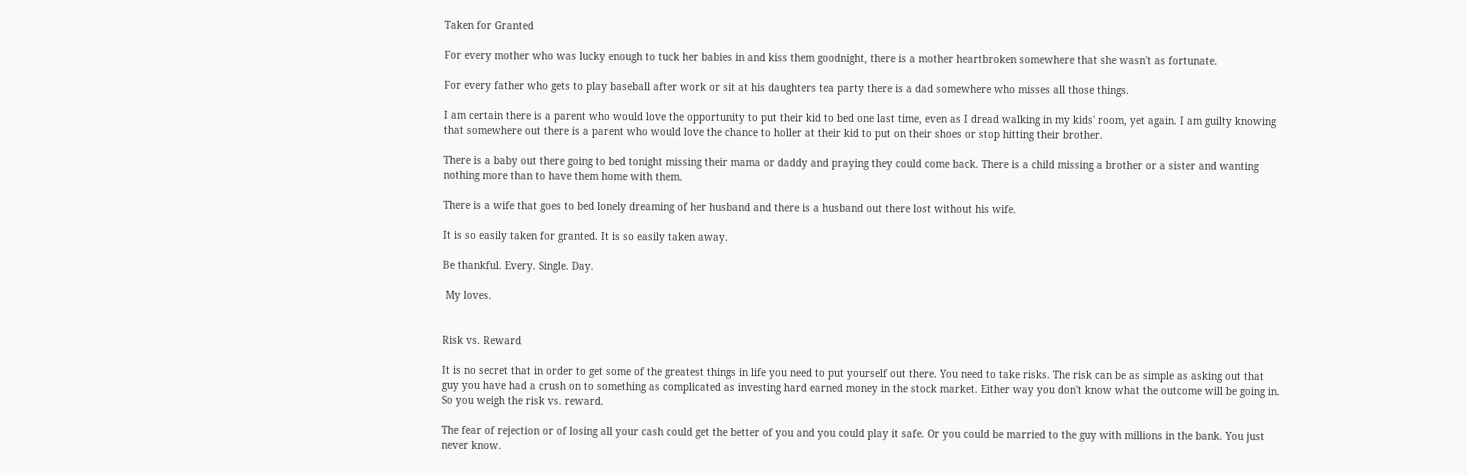Taken for Granted

For every mother who was lucky enough to tuck her babies in and kiss them goodnight, there is a mother heartbroken somewhere that she wasn't as fortunate.

For every father who gets to play baseball after work or sit at his daughters tea party there is a dad somewhere who misses all those things.

I am certain there is a parent who would love the opportunity to put their kid to bed one last time, even as I dread walking in my kids' room, yet again. I am guilty knowing that somewhere out there is a parent who would love the chance to holler at their kid to put on their shoes or stop hitting their brother.

There is a baby out there going to bed tonight missing their mama or daddy and praying they could come back. There is a child missing a brother or a sister and wanting nothing more than to have them home with them.

There is a wife that goes to bed lonely dreaming of her husband and there is a husband out there lost without his wife.

It is so easily taken for granted. It is so easily taken away.

Be thankful. Every. Single. Day.

 My loves.


Risk vs. Reward

It is no secret that in order to get some of the greatest things in life you need to put yourself out there. You need to take risks. The risk can be as simple as asking out that guy you have had a crush on to something as complicated as investing hard earned money in the stock market. Either way you don't know what the outcome will be going in. So you weigh the risk vs. reward.

The fear of rejection or of losing all your cash could get the better of you and you could play it safe. Or you could be married to the guy with millions in the bank. You just never know.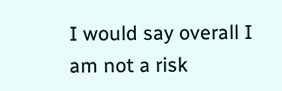I would say overall I am not a risk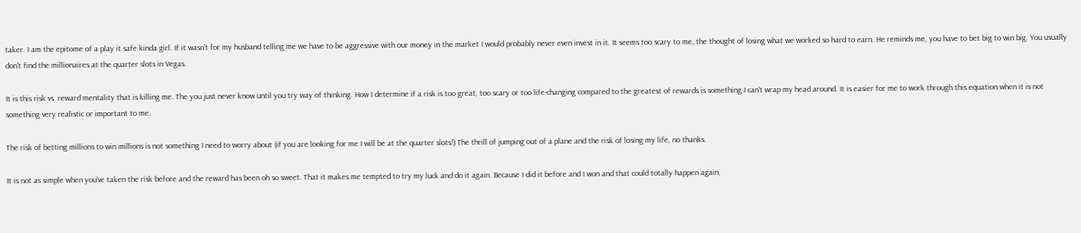taker. I am the epitome of a play it safe kinda girl. If it wasn't for my husband telling me we have to be aggressive with our money in the market I would probably never even invest in it. It seems too scary to me, the thought of losing what we worked so hard to earn. He reminds me, you have to bet big to win big. You usually don't find the millionaires at the quarter slots in Vegas.

It is this risk vs. reward mentality that is killing me. The you just never know until you try way of thinking. How I determine if a risk is too great, too scary or too life-changing compared to the greatest of rewards is something I can't wrap my head around. It is easier for me to work through this equation when it is not something very realistic or important to me.

The risk of betting millions to win millions is not something I need to worry about (if you are looking for me I will be at the quarter slots!) The thrill of jumping out of a plane and the risk of losing my life, no thanks.

It is not as simple when you've taken the risk before and the reward has been oh so sweet. That it makes me tempted to try my luck and do it again. Because I did it before and I won and that could totally happen again,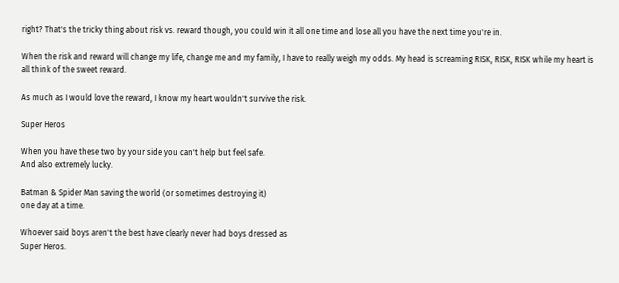right? That's the tricky thing about risk vs. reward though, you could win it all one time and lose all you have the next time you're in.

When the risk and reward will change my life, change me and my family, I have to really weigh my odds. My head is screaming RISK, RISK, RISK while my heart is all think of the sweet reward.

As much as I would love the reward, I know my heart wouldn't survive the risk.

Super Heros

When you have these two by your side you can't help but feel safe.
And also extremely lucky.

Batman & Spider Man saving the world (or sometimes destroying it)
one day at a time.

Whoever said boys aren't the best have clearly never had boys dressed as
Super Heros.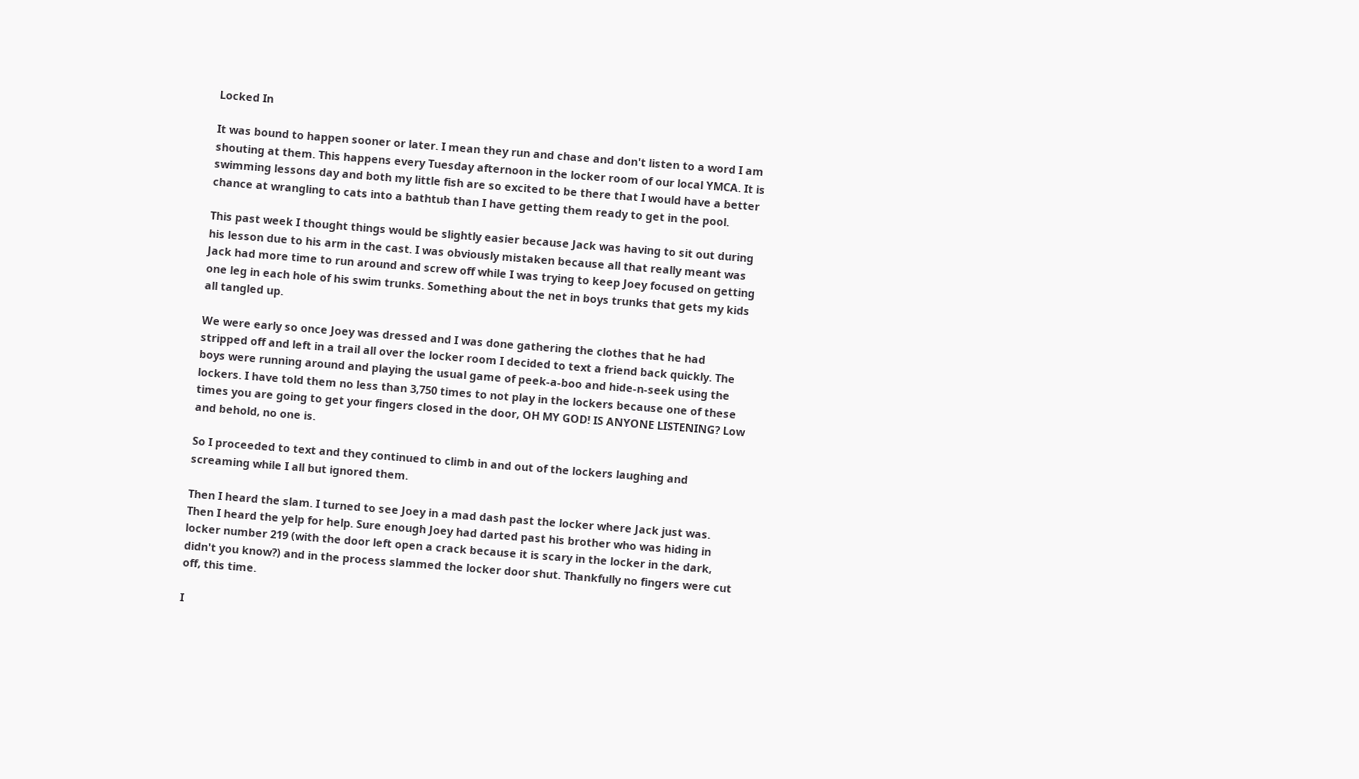Locked In

It was bound to happen sooner or later. I mean they run and chase and don't listen to a word I am shouting at them. This happens every Tuesday afternoon in the locker room of our local YMCA. It is swimming lessons day and both my little fish are so excited to be there that I would have a better chance at wrangling to cats into a bathtub than I have getting them ready to get in the pool.

This past week I thought things would be slightly easier because Jack was having to sit out during his lesson due to his arm in the cast. I was obviously mistaken because all that really meant was Jack had more time to run around and screw off while I was trying to keep Joey focused on getting one leg in each hole of his swim trunks. Something about the net in boys trunks that gets my kids all tangled up.

We were early so once Joey was dressed and I was done gathering the clothes that he had stripped off and left in a trail all over the locker room I decided to text a friend back quickly. The boys were running around and playing the usual game of peek-a-boo and hide-n-seek using the lockers. I have told them no less than 3,750 times to not play in the lockers because one of these times you are going to get your fingers closed in the door, OH MY GOD! IS ANYONE LISTENING? Low and behold, no one is.

So I proceeded to text and they continued to climb in and out of the lockers laughing and screaming while I all but ignored them.

Then I heard the slam. I turned to see Joey in a mad dash past the locker where Jack just was. Then I heard the yelp for help. Sure enough Joey had darted past his brother who was hiding in locker number 219 (with the door left open a crack because it is scary in the locker in the dark, didn't you know?) and in the process slammed the locker door shut. Thankfully no fingers were cut off, this time.

I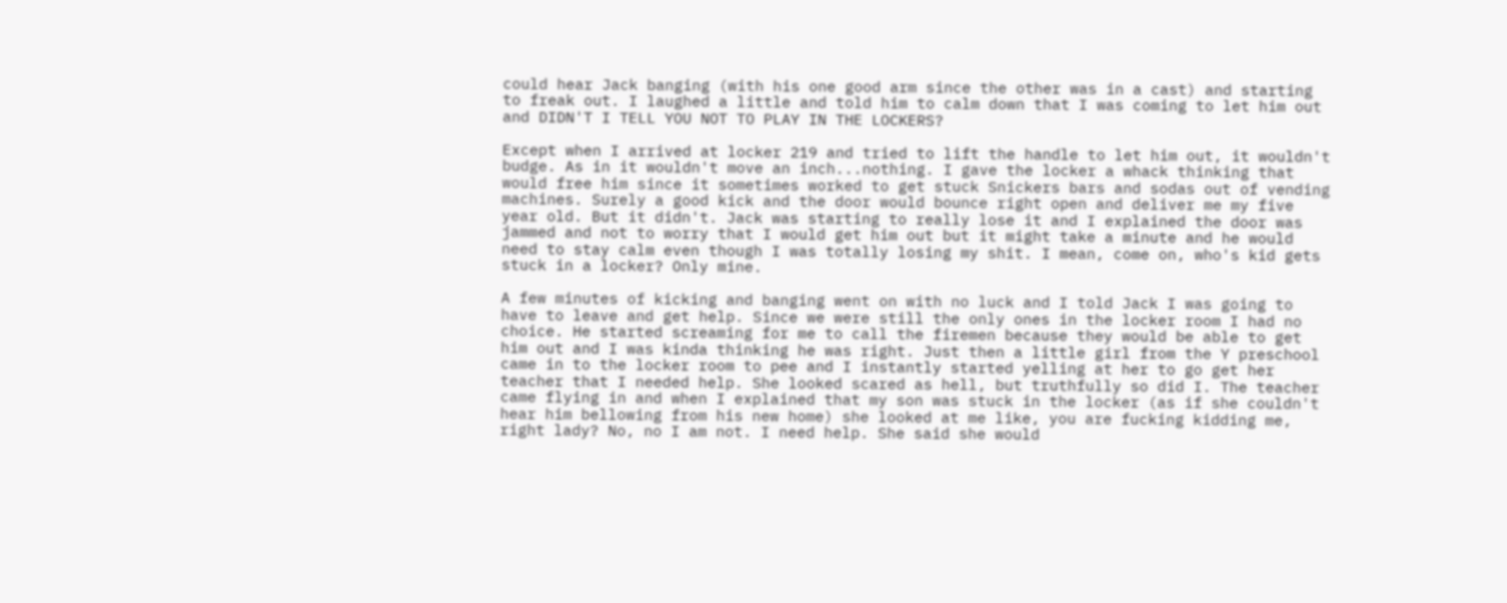could hear Jack banging (with his one good arm since the other was in a cast) and starting to freak out. I laughed a little and told him to calm down that I was coming to let him out and DIDN'T I TELL YOU NOT TO PLAY IN THE LOCKERS?

Except when I arrived at locker 219 and tried to lift the handle to let him out, it wouldn't budge. As in it wouldn't move an inch...nothing. I gave the locker a whack thinking that would free him since it sometimes worked to get stuck Snickers bars and sodas out of vending machines. Surely a good kick and the door would bounce right open and deliver me my five year old. But it didn't. Jack was starting to really lose it and I explained the door was jammed and not to worry that I would get him out but it might take a minute and he would need to stay calm even though I was totally losing my shit. I mean, come on, who's kid gets stuck in a locker? Only mine.

A few minutes of kicking and banging went on with no luck and I told Jack I was going to have to leave and get help. Since we were still the only ones in the locker room I had no choice. He started screaming for me to call the firemen because they would be able to get him out and I was kinda thinking he was right. Just then a little girl from the Y preschool came in to the locker room to pee and I instantly started yelling at her to go get her teacher that I needed help. She looked scared as hell, but truthfully so did I. The teacher came flying in and when I explained that my son was stuck in the locker (as if she couldn't hear him bellowing from his new home) she looked at me like, you are fucking kidding me, right lady? No, no I am not. I need help. She said she would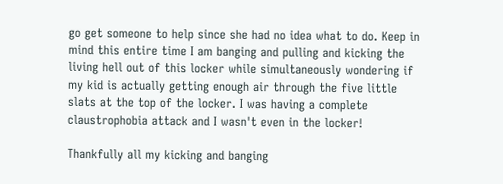go get someone to help since she had no idea what to do. Keep in mind this entire time I am banging and pulling and kicking the living hell out of this locker while simultaneously wondering if my kid is actually getting enough air through the five little slats at the top of the locker. I was having a complete claustrophobia attack and I wasn't even in the locker!

Thankfully all my kicking and banging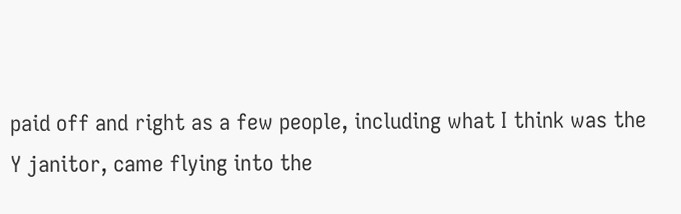paid off and right as a few people, including what I think was the Y janitor, came flying into the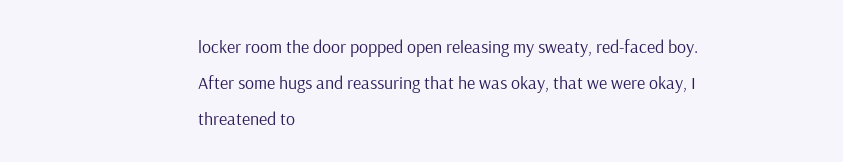locker room the door popped open releasing my sweaty, red-faced boy. After some hugs and reassuring that he was okay, that we were okay, I threatened to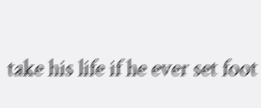take his life if he ever set foot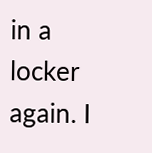in a locker again. I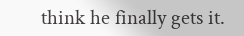think he finally gets it.